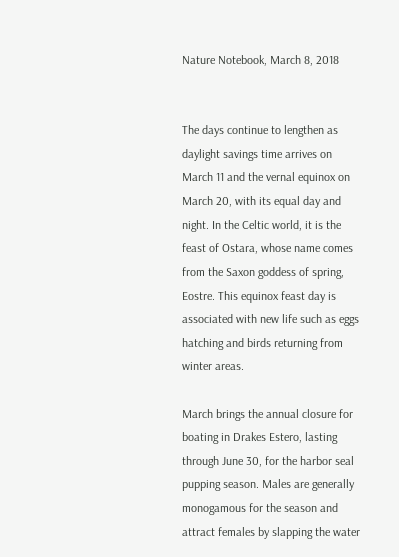Nature Notebook, March 8, 2018


The days continue to lengthen as daylight savings time arrives on March 11 and the vernal equinox on March 20, with its equal day and night. In the Celtic world, it is the feast of Ostara, whose name comes from the Saxon goddess of spring, Eostre. This equinox feast day is associated with new life such as eggs hatching and birds returning from winter areas.

March brings the annual closure for boating in Drakes Estero, lasting through June 30, for the harbor seal pupping season. Males are generally monogamous for the season and attract females by slapping the water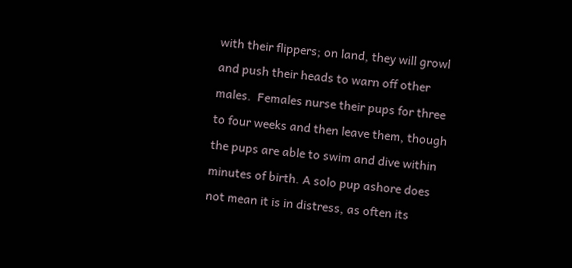with their flippers; on land, they will growl and push their heads to warn off other males.  Females nurse their pups for three to four weeks and then leave them, though the pups are able to swim and dive within minutes of birth. A solo pup ashore does not mean it is in distress, as often its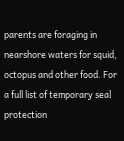parents are foraging in nearshore waters for squid, octopus and other food. For a full list of temporary seal protection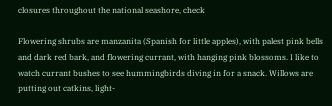closures throughout the national seashore, check

Flowering shrubs are manzanita (Spanish for little apples), with palest pink bells and dark red bark, and flowering currant, with hanging pink blossoms. I like to watch currant bushes to see hummingbirds diving in for a snack. Willows are putting out catkins, light-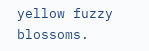yellow fuzzy blossoms.